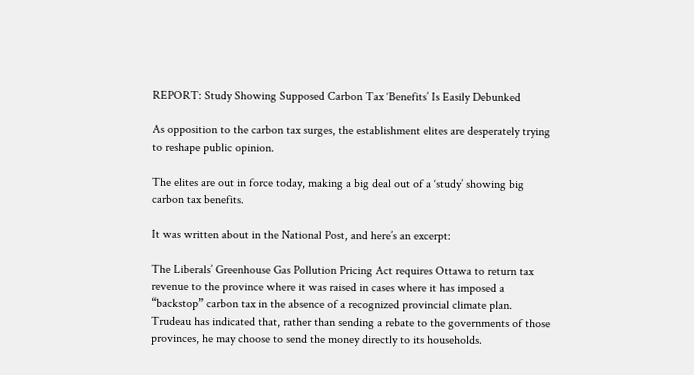REPORT: Study Showing Supposed Carbon Tax ‘Benefits’ Is Easily Debunked

As opposition to the carbon tax surges, the establishment elites are desperately trying to reshape public opinion.

The elites are out in force today, making a big deal out of a ‘study’ showing big carbon tax benefits.

It was written about in the National Post, and here’s an excerpt:

The Liberals’ Greenhouse Gas Pollution Pricing Act requires Ottawa to return tax revenue to the province where it was raised in cases where it has imposed a “backstop” carbon tax in the absence of a recognized provincial climate plan. Trudeau has indicated that, rather than sending a rebate to the governments of those provinces, he may choose to send the money directly to its households.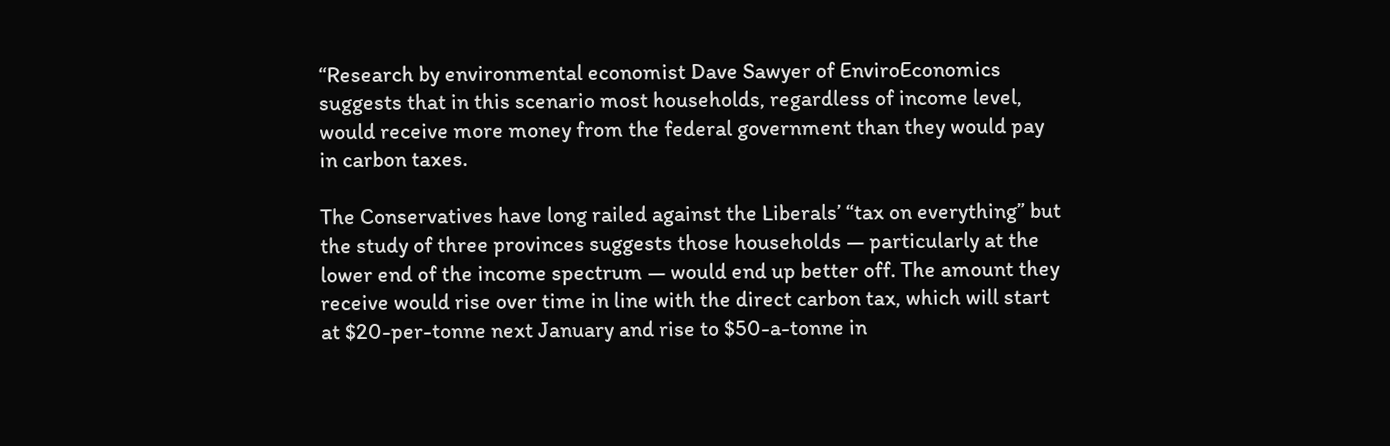“Research by environmental economist Dave Sawyer of EnviroEconomics suggests that in this scenario most households, regardless of income level, would receive more money from the federal government than they would pay in carbon taxes.

The Conservatives have long railed against the Liberals’ “tax on everything” but the study of three provinces suggests those households — particularly at the lower end of the income spectrum — would end up better off. The amount they receive would rise over time in line with the direct carbon tax, which will start at $20-per-tonne next January and rise to $50-a-tonne in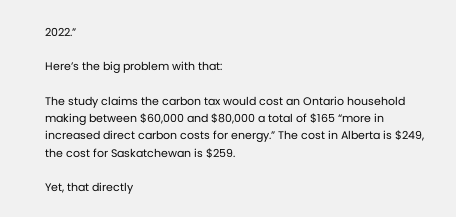2022.”

Here’s the big problem with that:

The study claims the carbon tax would cost an Ontario household making between $60,000 and $80,000 a total of $165 “more in increased direct carbon costs for energy.” The cost in Alberta is $249, the cost for Saskatchewan is $259.

Yet, that directly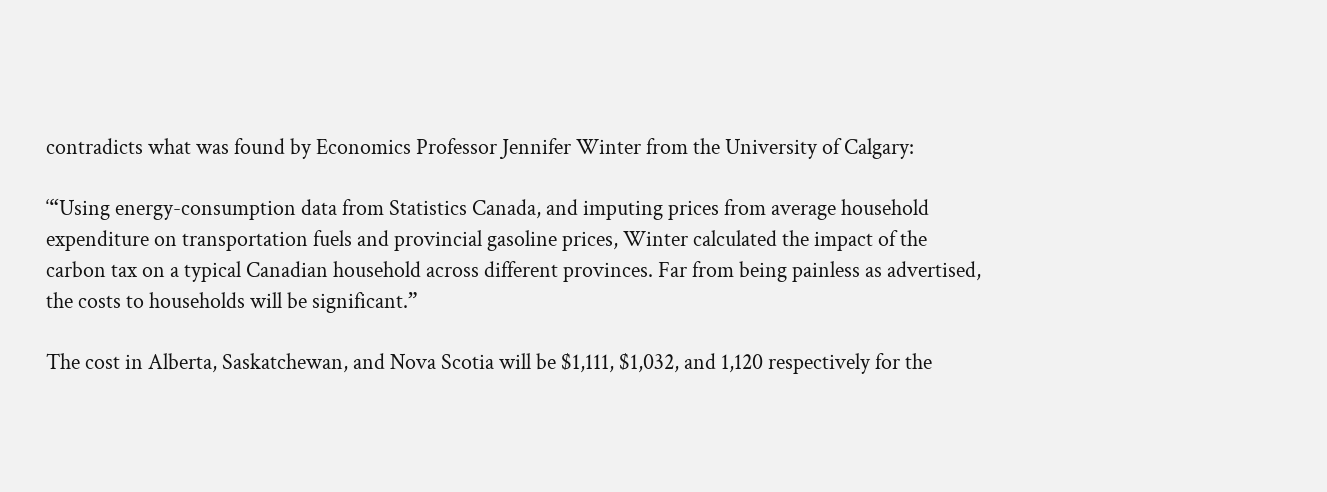contradicts what was found by Economics Professor Jennifer Winter from the University of Calgary:

‘“Using energy-consumption data from Statistics Canada, and imputing prices from average household expenditure on transportation fuels and provincial gasoline prices, Winter calculated the impact of the carbon tax on a typical Canadian household across different provinces. Far from being painless as advertised, the costs to households will be significant.”

The cost in Alberta, Saskatchewan, and Nova Scotia will be $1,111, $1,032, and 1,120 respectively for the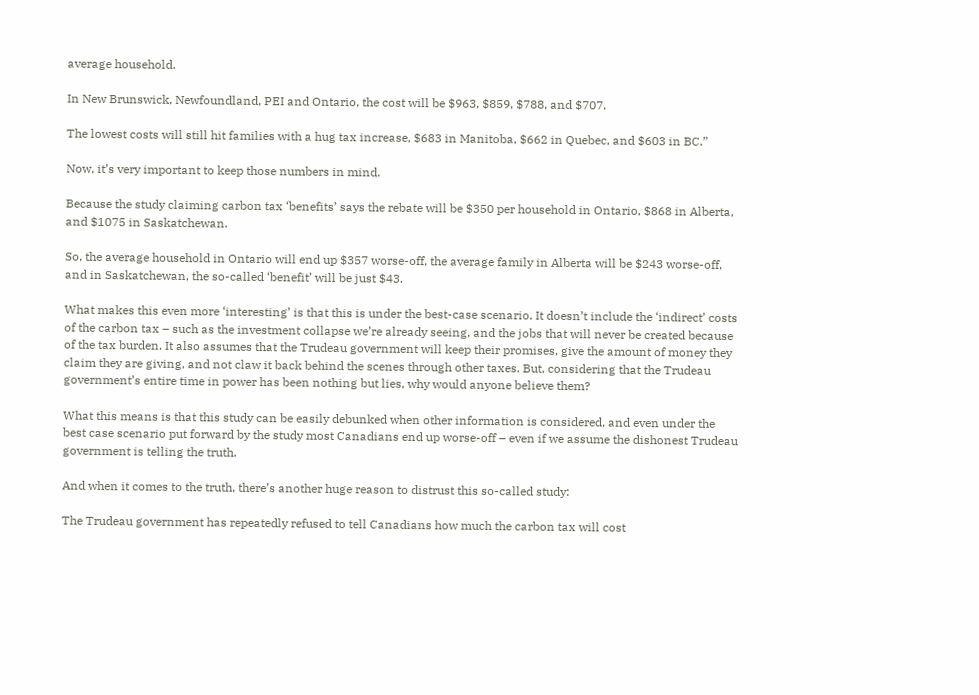average household.

In New Brunswick, Newfoundland, PEI and Ontario, the cost will be $963, $859, $788, and $707.

The lowest costs will still hit families with a hug tax increase, $683 in Manitoba, $662 in Quebec, and $603 in BC.”

Now, it’s very important to keep those numbers in mind.

Because the study claiming carbon tax ‘benefits’ says the rebate will be $350 per household in Ontario, $868 in Alberta, and $1075 in Saskatchewan.

So, the average household in Ontario will end up $357 worse-off, the average family in Alberta will be $243 worse-off, and in Saskatchewan, the so-called ‘benefit’ will be just $43.

What makes this even more ‘interesting’ is that this is under the best-case scenario. It doesn’t include the ‘indirect’ costs of the carbon tax – such as the investment collapse we’re already seeing, and the jobs that will never be created because of the tax burden. It also assumes that the Trudeau government will keep their promises, give the amount of money they claim they are giving, and not claw it back behind the scenes through other taxes. But, considering that the Trudeau government’s entire time in power has been nothing but lies, why would anyone believe them?

What this means is that this study can be easily debunked when other information is considered, and even under the best case scenario put forward by the study most Canadians end up worse-off – even if we assume the dishonest Trudeau government is telling the truth.

And when it comes to the truth, there’s another huge reason to distrust this so-called study:

The Trudeau government has repeatedly refused to tell Canadians how much the carbon tax will cost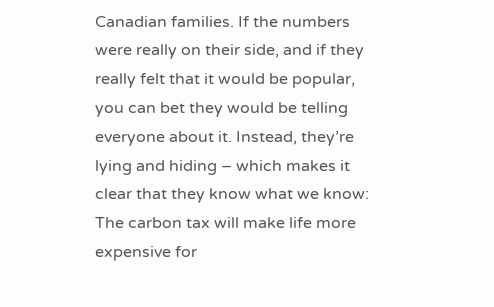Canadian families. If the numbers were really on their side, and if they really felt that it would be popular, you can bet they would be telling everyone about it. Instead, they’re lying and hiding – which makes it clear that they know what we know: The carbon tax will make life more expensive for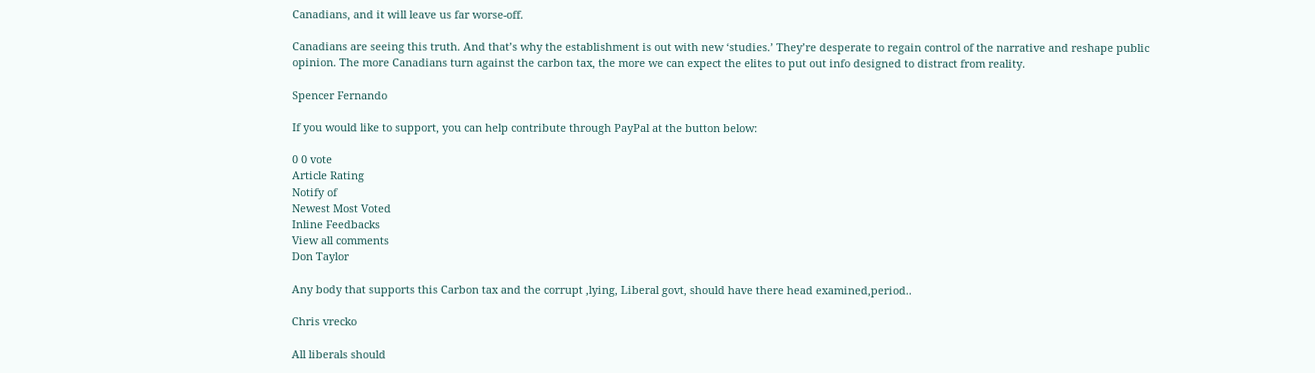Canadians, and it will leave us far worse-off.

Canadians are seeing this truth. And that’s why the establishment is out with new ‘studies.’ They’re desperate to regain control of the narrative and reshape public opinion. The more Canadians turn against the carbon tax, the more we can expect the elites to put out info designed to distract from reality.

Spencer Fernando

If you would like to support, you can help contribute through PayPal at the button below:

0 0 vote
Article Rating
Notify of
Newest Most Voted
Inline Feedbacks
View all comments
Don Taylor

Any body that supports this Carbon tax and the corrupt ,lying, Liberal govt, should have there head examined,period..

Chris vrecko

All liberals should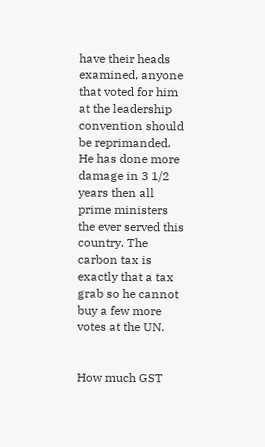have their heads examined, anyone that voted for him at the leadership convention should be reprimanded. He has done more damage in 3 1/2 years then all prime ministers the ever served this country. The carbon tax is exactly that a tax grab so he cannot buy a few more votes at the UN.


How much GST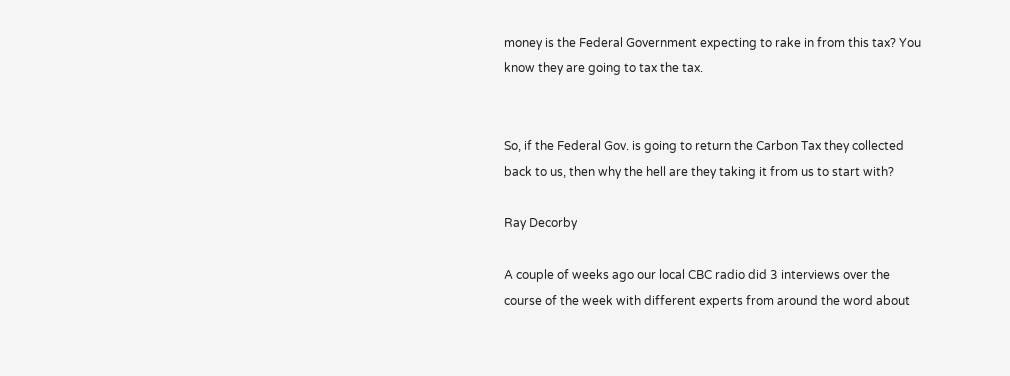money is the Federal Government expecting to rake in from this tax? You know they are going to tax the tax.


So, if the Federal Gov. is going to return the Carbon Tax they collected back to us, then why the hell are they taking it from us to start with?

Ray Decorby

A couple of weeks ago our local CBC radio did 3 interviews over the course of the week with different experts from around the word about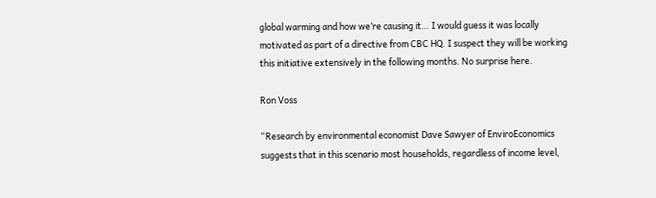global warming and how we’re causing it… I would guess it was locally motivated as part of a directive from CBC HQ. I suspect they will be working this initiative extensively in the following months. No surprise here.

Ron Voss

“Research by environmental economist Dave Sawyer of EnviroEconomics suggests that in this scenario most households, regardless of income level,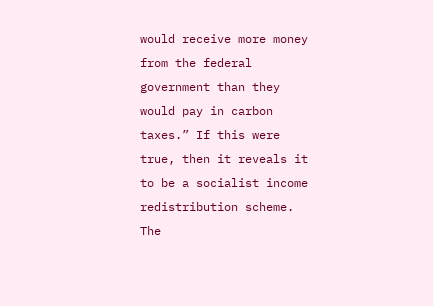would receive more money from the federal government than they would pay in carbon taxes.” If this were true, then it reveals it to be a socialist income redistribution scheme. The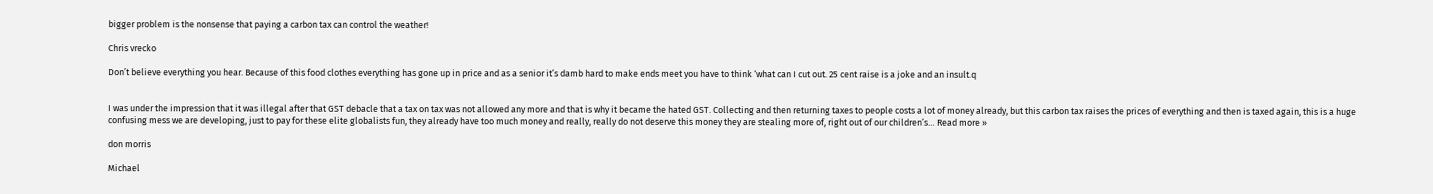bigger problem is the nonsense that paying a carbon tax can control the weather!

Chris vrecko

Don’t believe everything you hear. Because of this food clothes everything has gone up in price and as a senior it’s damb hard to make ends meet you have to think ‘what can I cut out. 25 cent raise is a joke and an insult.q


I was under the impression that it was illegal after that GST debacle that a tax on tax was not allowed any more and that is why it became the hated GST. Collecting and then returning taxes to people costs a lot of money already, but this carbon tax raises the prices of everything and then is taxed again, this is a huge confusing mess we are developing, just to pay for these elite globalists fun, they already have too much money and really, really do not deserve this money they are stealing more of, right out of our children’s… Read more »

don morris

Michael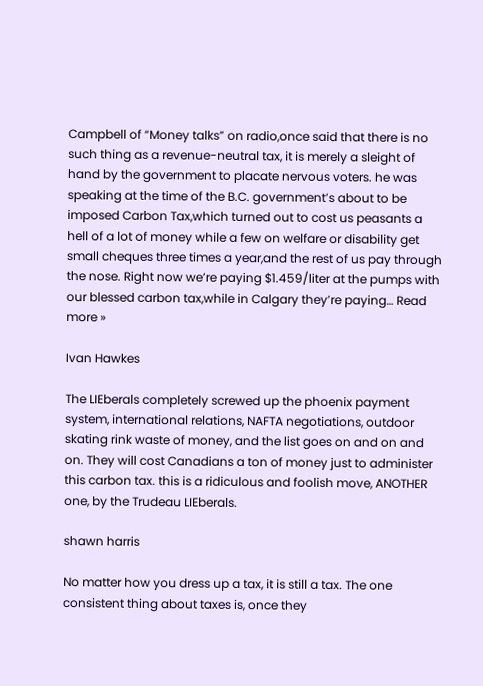Campbell of “Money talks” on radio,once said that there is no such thing as a revenue-neutral tax, it is merely a sleight of hand by the government to placate nervous voters. he was speaking at the time of the B.C. government’s about to be imposed Carbon Tax,which turned out to cost us peasants a hell of a lot of money while a few on welfare or disability get small cheques three times a year,and the rest of us pay through the nose. Right now we’re paying $1.459/liter at the pumps with our blessed carbon tax,while in Calgary they’re paying… Read more »

Ivan Hawkes

The LIEberals completely screwed up the phoenix payment system, international relations, NAFTA negotiations, outdoor skating rink waste of money, and the list goes on and on and on. They will cost Canadians a ton of money just to administer this carbon tax. this is a ridiculous and foolish move, ANOTHER one, by the Trudeau LIEberals.

shawn harris

No matter how you dress up a tax, it is still a tax. The one consistent thing about taxes is, once they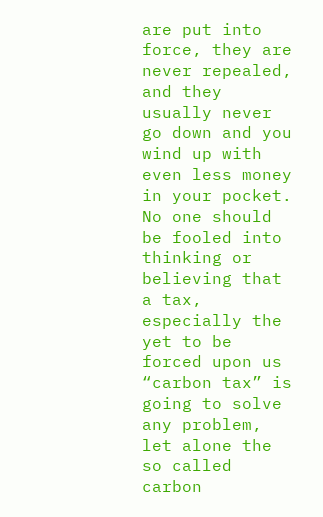are put into force, they are never repealed, and they usually never go down and you wind up with even less money in your pocket. No one should be fooled into thinking or believing that a tax, especially the yet to be forced upon us “carbon tax” is going to solve any problem, let alone the so called carbon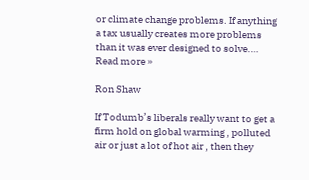or climate change problems. If anything a tax usually creates more problems than it was ever designed to solve.… Read more »

Ron Shaw

If Todumb’s liberals really want to get a firm hold on global warming , polluted air or just a lot of hot air , then they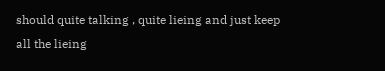should quite talking , quite lieing and just keep all the lieing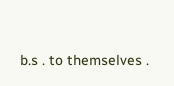b.s . to themselves .